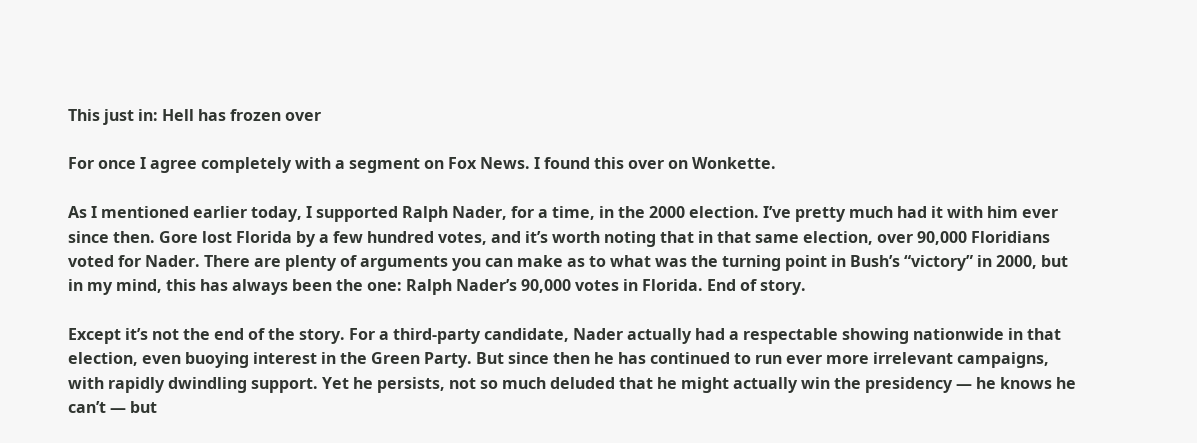This just in: Hell has frozen over

For once I agree completely with a segment on Fox News. I found this over on Wonkette.

As I mentioned earlier today, I supported Ralph Nader, for a time, in the 2000 election. I’ve pretty much had it with him ever since then. Gore lost Florida by a few hundred votes, and it’s worth noting that in that same election, over 90,000 Floridians voted for Nader. There are plenty of arguments you can make as to what was the turning point in Bush’s “victory” in 2000, but in my mind, this has always been the one: Ralph Nader’s 90,000 votes in Florida. End of story.

Except it’s not the end of the story. For a third-party candidate, Nader actually had a respectable showing nationwide in that election, even buoying interest in the Green Party. But since then he has continued to run ever more irrelevant campaigns, with rapidly dwindling support. Yet he persists, not so much deluded that he might actually win the presidency — he knows he can’t — but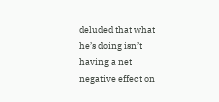deluded that what he’s doing isn’t having a net negative effect on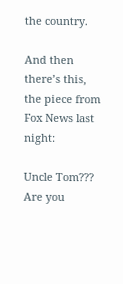the country.

And then there’s this, the piece from Fox News last night:

Uncle Tom??? Are you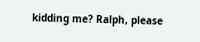kidding me? Ralph, please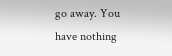go away. You have nothing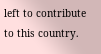left to contribute to this country.